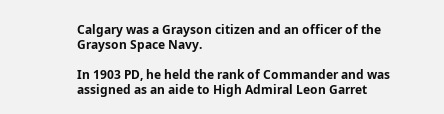Calgary was a Grayson citizen and an officer of the Grayson Space Navy.

In 1903 PD, he held the rank of Commander and was assigned as an aide to High Admiral Leon Garret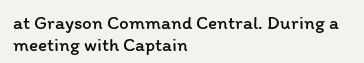at Grayson Command Central. During a meeting with Captain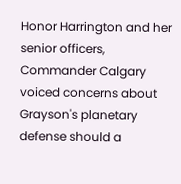Honor Harrington and her senior officers, Commander Calgary voiced concerns about Grayson's planetary defense should a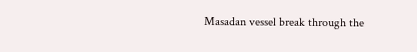Masadan vessel break through the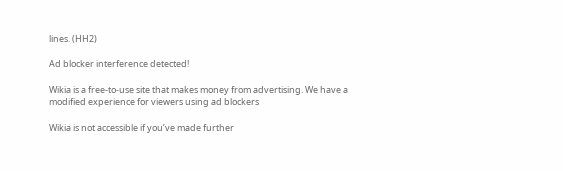lines. (HH2)

Ad blocker interference detected!

Wikia is a free-to-use site that makes money from advertising. We have a modified experience for viewers using ad blockers

Wikia is not accessible if you’ve made further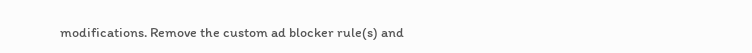modifications. Remove the custom ad blocker rule(s) and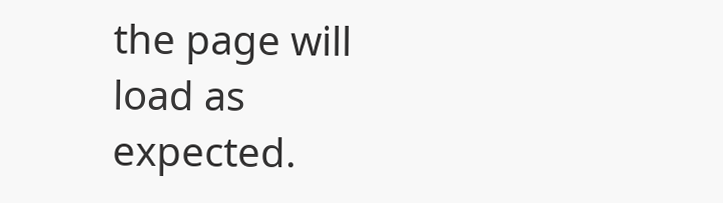the page will load as expected.